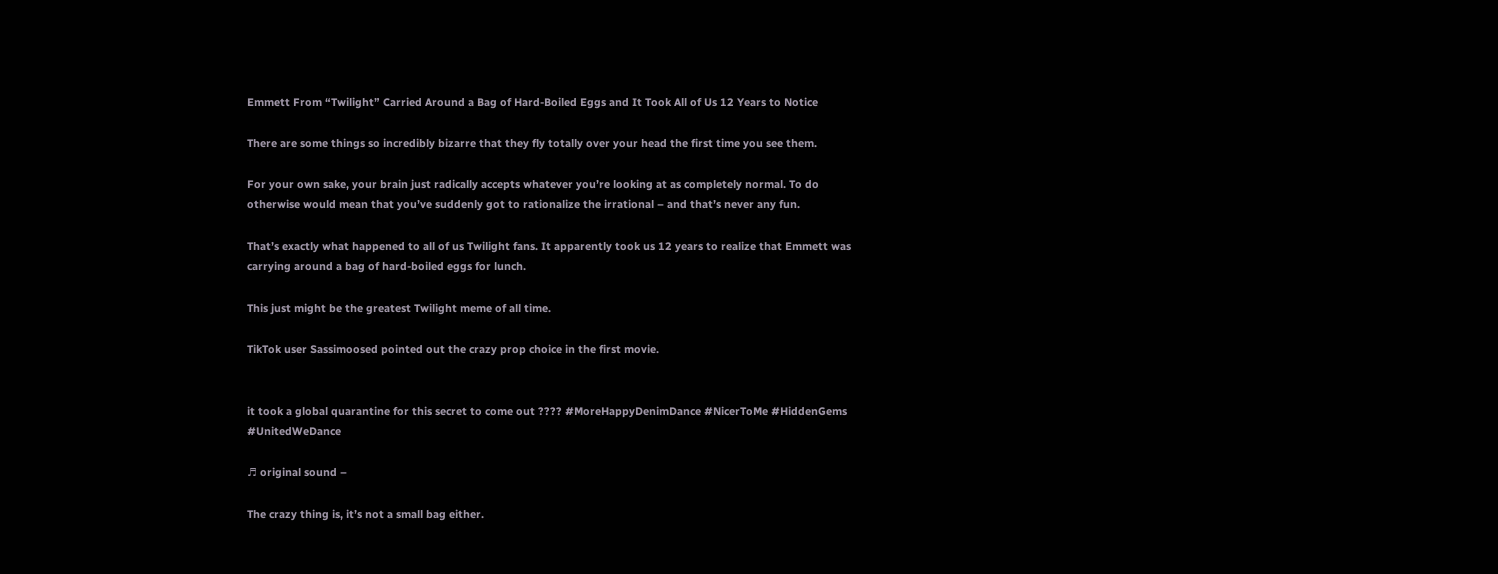Emmett From “Twilight” Carried Around a Bag of Hard-Boiled Eggs and It Took All of Us 12 Years to Notice

There are some things so incredibly bizarre that they fly totally over your head the first time you see them.

For your own sake, your brain just radically accepts whatever you’re looking at as completely normal. To do otherwise would mean that you’ve suddenly got to rationalize the irrational – and that’s never any fun.

That’s exactly what happened to all of us Twilight fans. It apparently took us 12 years to realize that Emmett was carrying around a bag of hard-boiled eggs for lunch.

This just might be the greatest Twilight meme of all time.

TikTok user Sassimoosed pointed out the crazy prop choice in the first movie.


it took a global quarantine for this secret to come out ???? #MoreHappyDenimDance #NicerToMe #HiddenGems #UnitedWeDance

♬ original sound –

The crazy thing is, it’s not a small bag either.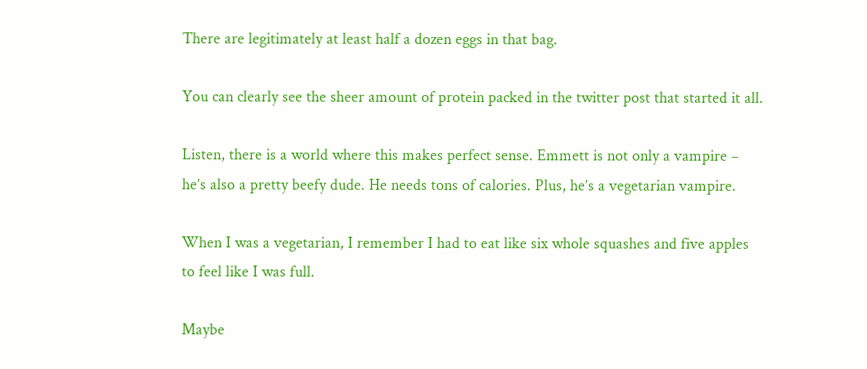There are legitimately at least half a dozen eggs in that bag.

You can clearly see the sheer amount of protein packed in the twitter post that started it all.

Listen, there is a world where this makes perfect sense. Emmett is not only a vampire – he’s also a pretty beefy dude. He needs tons of calories. Plus, he’s a vegetarian vampire.

When I was a vegetarian, I remember I had to eat like six whole squashes and five apples to feel like I was full.

Maybe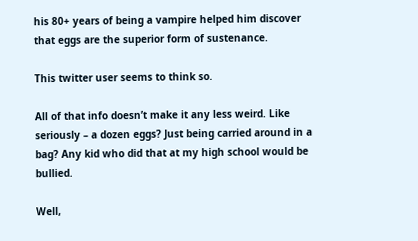his 80+ years of being a vampire helped him discover that eggs are the superior form of sustenance.

This twitter user seems to think so.

All of that info doesn’t make it any less weird. Like seriously – a dozen eggs? Just being carried around in a bag? Any kid who did that at my high school would be bullied.

Well,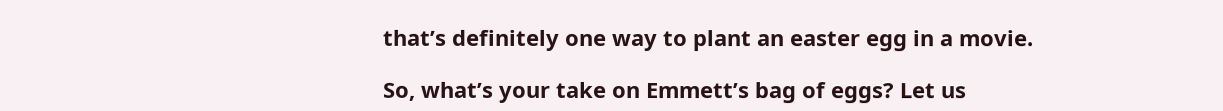that’s definitely one way to plant an easter egg in a movie.

So, what’s your take on Emmett’s bag of eggs? Let us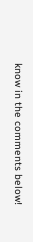know in the comments below!